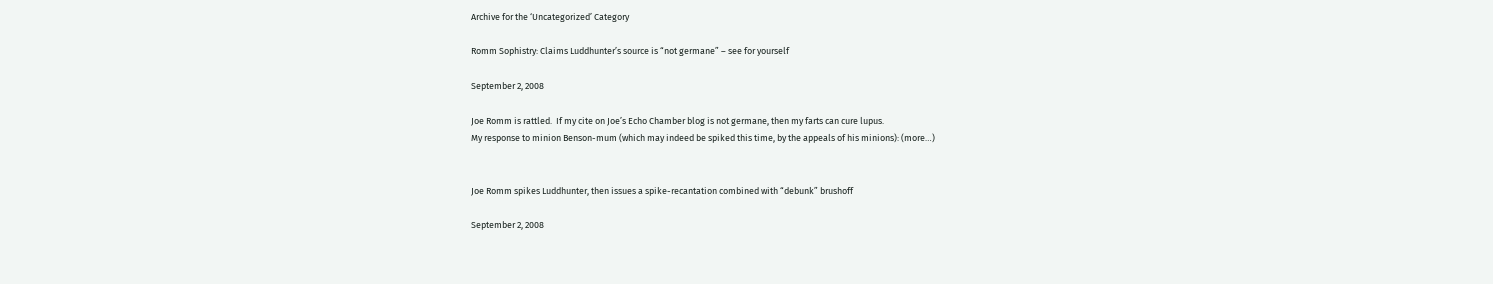Archive for the ‘Uncategorized’ Category

Romm Sophistry: Claims Luddhunter’s source is “not germane” – see for yourself

September 2, 2008

Joe Romm is rattled.  If my cite on Joe’s Echo Chamber blog is not germane, then my farts can cure lupus.
My response to minion Benson-mum (which may indeed be spiked this time, by the appeals of his minions): (more…)


Joe Romm spikes Luddhunter, then issues a spike-recantation combined with “debunk” brushoff

September 2, 2008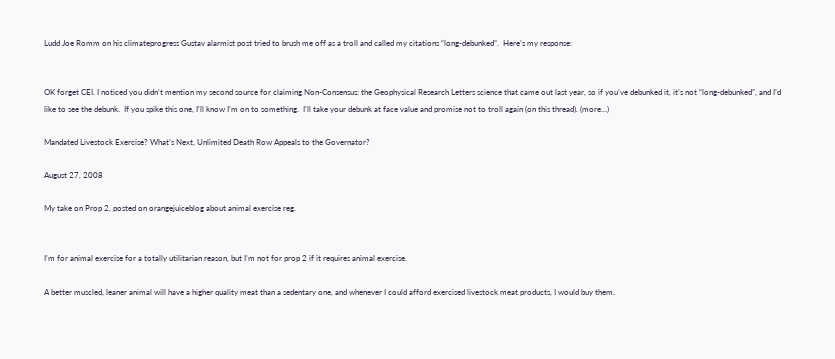Ludd Joe Romm on his climateprogress Gustav alarmist post tried to brush me off as a troll and called my citations “long-debunked”.  Here’s my response:


OK forget CEI. I noticed you didn’t mention my second source for claiming Non-Consensus: the Geophysical Research Letters science that came out last year, so if you’ve debunked it, it’s not “long-debunked”, and I’d like to see the debunk.  If you spike this one, I’ll know I’m on to something.  I’ll take your debunk at face value and promise not to troll again (on this thread). (more…)

Mandated Livestock Exercise? What’s Next, Unlimited Death Row Appeals to the Governator?

August 27, 2008

My take on Prop 2, posted on orangejuiceblog about animal exercise reg.


I’m for animal exercise for a totally utilitarian reason, but I’m not for prop 2 if it requires animal exercise.

A better muscled, leaner animal will have a higher quality meat than a sedentary one, and whenever I could afford exercised livestock meat products, I would buy them.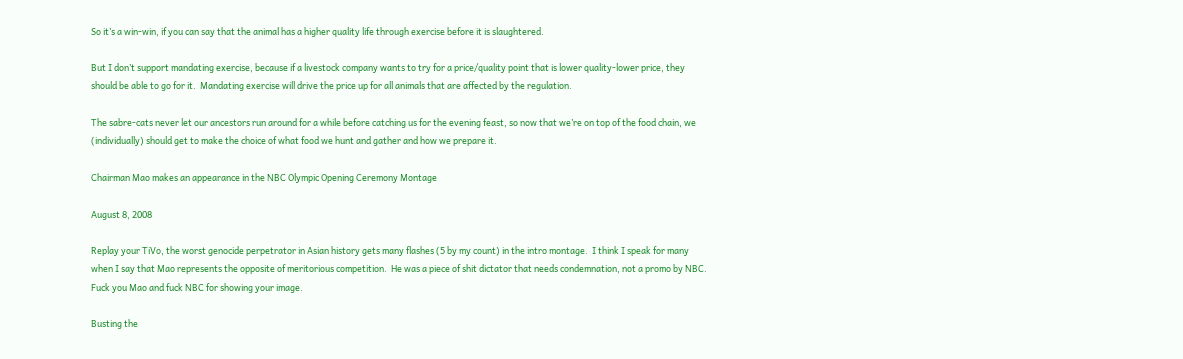So it’s a win-win, if you can say that the animal has a higher quality life through exercise before it is slaughtered.

But I don’t support mandating exercise, because if a livestock company wants to try for a price/quality point that is lower quality-lower price, they should be able to go for it.  Mandating exercise will drive the price up for all animals that are affected by the regulation.

The sabre-cats never let our ancestors run around for a while before catching us for the evening feast, so now that we’re on top of the food chain, we (individually) should get to make the choice of what food we hunt and gather and how we prepare it.

Chairman Mao makes an appearance in the NBC Olympic Opening Ceremony Montage

August 8, 2008

Replay your TiVo, the worst genocide perpetrator in Asian history gets many flashes (5 by my count) in the intro montage.  I think I speak for many when I say that Mao represents the opposite of meritorious competition.  He was a piece of shit dictator that needs condemnation, not a promo by NBC. Fuck you Mao and fuck NBC for showing your image.

Busting the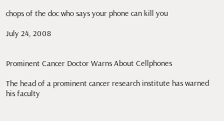chops of the doc who says your phone can kill you

July 24, 2008


Prominent Cancer Doctor Warns About Cellphones

The head of a prominent cancer research institute has warned his faculty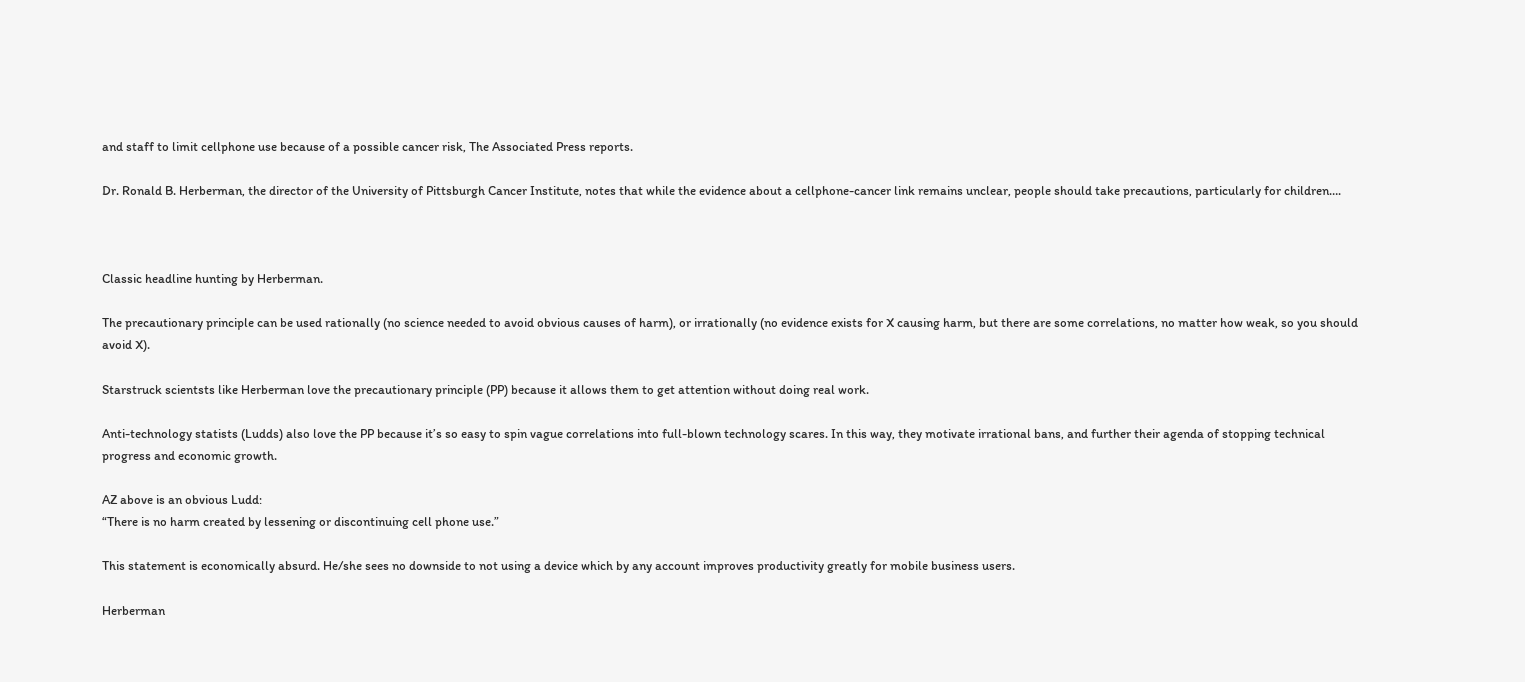and staff to limit cellphone use because of a possible cancer risk, The Associated Press reports.

Dr. Ronald B. Herberman, the director of the University of Pittsburgh Cancer Institute, notes that while the evidence about a cellphone-cancer link remains unclear, people should take precautions, particularly for children….



Classic headline hunting by Herberman.

The precautionary principle can be used rationally (no science needed to avoid obvious causes of harm), or irrationally (no evidence exists for X causing harm, but there are some correlations, no matter how weak, so you should avoid X).

Starstruck scientsts like Herberman love the precautionary principle (PP) because it allows them to get attention without doing real work.

Anti-technology statists (Ludds) also love the PP because it’s so easy to spin vague correlations into full-blown technology scares. In this way, they motivate irrational bans, and further their agenda of stopping technical progress and economic growth.

AZ above is an obvious Ludd:
“There is no harm created by lessening or discontinuing cell phone use.”

This statement is economically absurd. He/she sees no downside to not using a device which by any account improves productivity greatly for mobile business users.

Herberman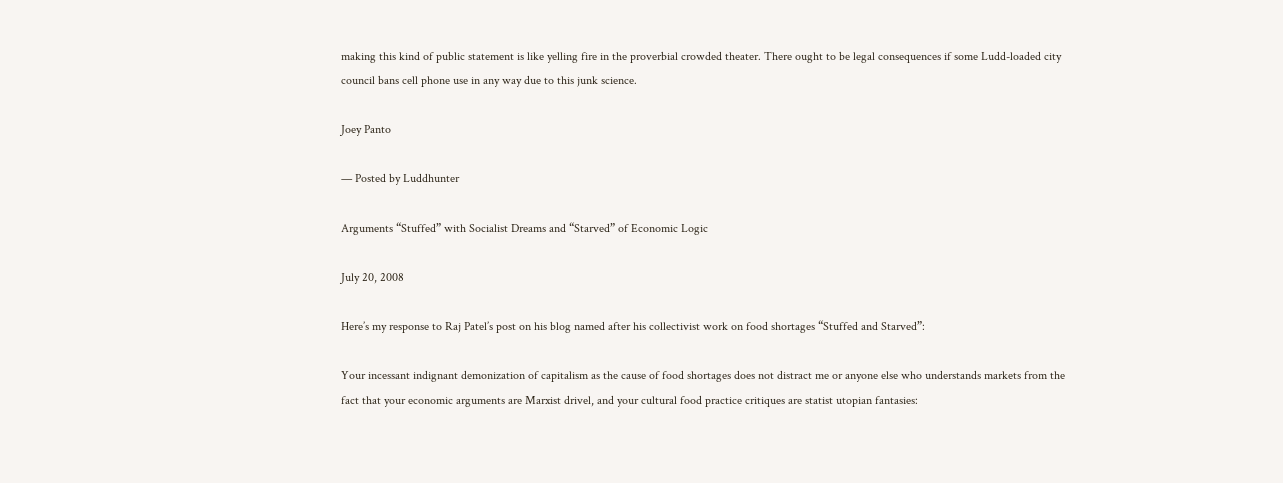making this kind of public statement is like yelling fire in the proverbial crowded theater. There ought to be legal consequences if some Ludd-loaded city council bans cell phone use in any way due to this junk science.

Joey Panto

— Posted by Luddhunter

Arguments “Stuffed” with Socialist Dreams and “Starved” of Economic Logic

July 20, 2008

Here’s my response to Raj Patel’s post on his blog named after his collectivist work on food shortages “Stuffed and Starved”:

Your incessant indignant demonization of capitalism as the cause of food shortages does not distract me or anyone else who understands markets from the fact that your economic arguments are Marxist drivel, and your cultural food practice critiques are statist utopian fantasies: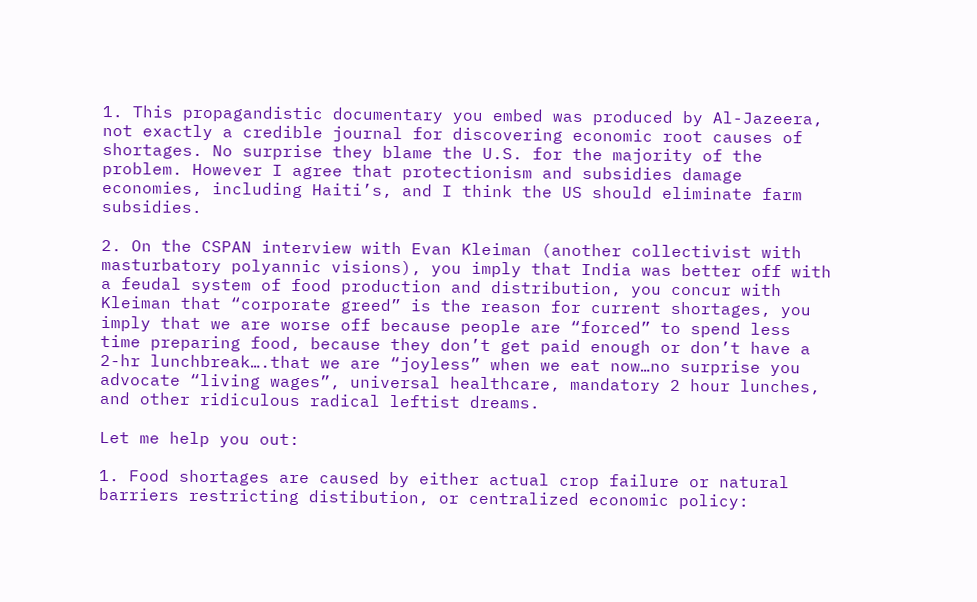1. This propagandistic documentary you embed was produced by Al-Jazeera, not exactly a credible journal for discovering economic root causes of shortages. No surprise they blame the U.S. for the majority of the problem. However I agree that protectionism and subsidies damage economies, including Haiti’s, and I think the US should eliminate farm subsidies.

2. On the CSPAN interview with Evan Kleiman (another collectivist with masturbatory polyannic visions), you imply that India was better off with a feudal system of food production and distribution, you concur with Kleiman that “corporate greed” is the reason for current shortages, you imply that we are worse off because people are “forced” to spend less time preparing food, because they don’t get paid enough or don’t have a 2-hr lunchbreak….that we are “joyless” when we eat now…no surprise you advocate “living wages”, universal healthcare, mandatory 2 hour lunches, and other ridiculous radical leftist dreams.

Let me help you out:

1. Food shortages are caused by either actual crop failure or natural barriers restricting distibution, or centralized economic policy: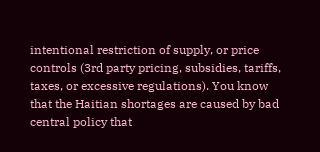intentional restriction of supply, or price controls (3rd party pricing, subsidies, tariffs, taxes, or excessive regulations). You know that the Haitian shortages are caused by bad central policy that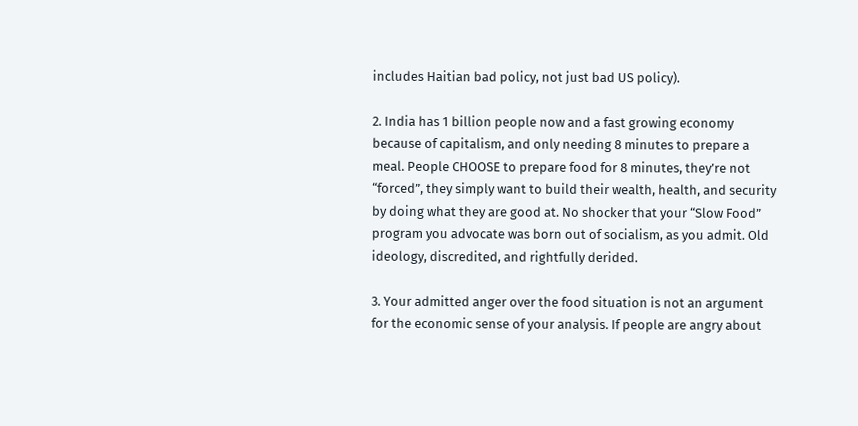includes Haitian bad policy, not just bad US policy).

2. India has 1 billion people now and a fast growing economy because of capitalism, and only needing 8 minutes to prepare a meal. People CHOOSE to prepare food for 8 minutes, they’re not “forced”, they simply want to build their wealth, health, and security by doing what they are good at. No shocker that your “Slow Food” program you advocate was born out of socialism, as you admit. Old ideology, discredited, and rightfully derided.

3. Your admitted anger over the food situation is not an argument for the economic sense of your analysis. If people are angry about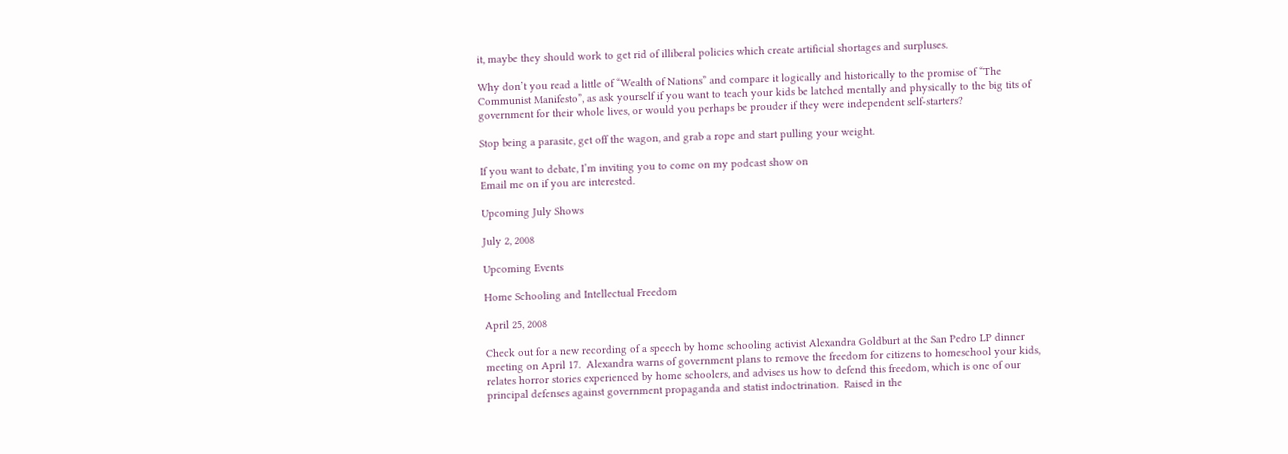it, maybe they should work to get rid of illiberal policies which create artificial shortages and surpluses.

Why don’t you read a little of “Wealth of Nations” and compare it logically and historically to the promise of “The Communist Manifesto”, as ask yourself if you want to teach your kids be latched mentally and physically to the big tits of government for their whole lives, or would you perhaps be prouder if they were independent self-starters?

Stop being a parasite, get off the wagon, and grab a rope and start pulling your weight.

If you want to debate, I’m inviting you to come on my podcast show on
Email me on if you are interested.

Upcoming July Shows

July 2, 2008

Upcoming Events

Home Schooling and Intellectual Freedom

April 25, 2008

Check out for a new recording of a speech by home schooling activist Alexandra Goldburt at the San Pedro LP dinner meeting on April 17.  Alexandra warns of government plans to remove the freedom for citizens to homeschool your kids, relates horror stories experienced by home schoolers, and advises us how to defend this freedom, which is one of our principal defenses against government propaganda and statist indoctrination.  Raised in the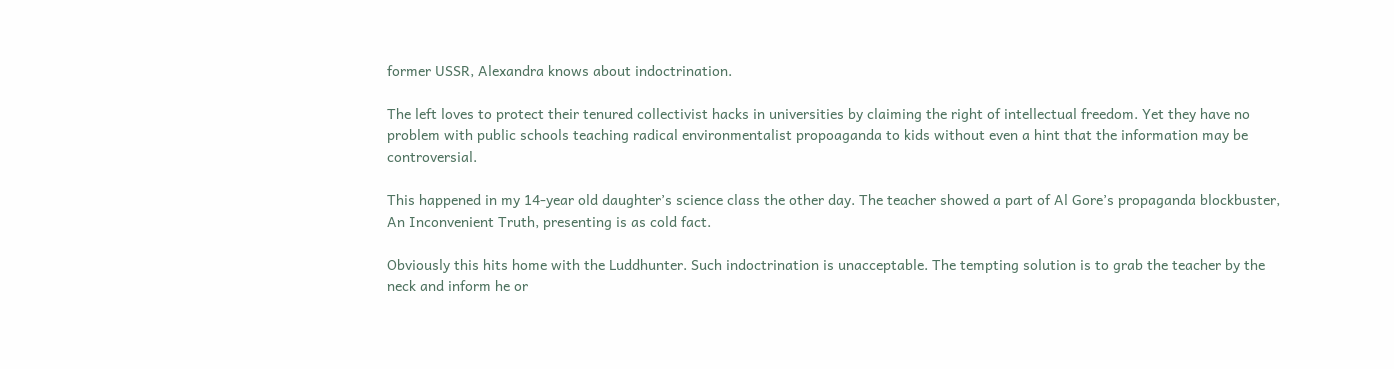former USSR, Alexandra knows about indoctrination.

The left loves to protect their tenured collectivist hacks in universities by claiming the right of intellectual freedom. Yet they have no problem with public schools teaching radical environmentalist propoaganda to kids without even a hint that the information may be controversial.

This happened in my 14-year old daughter’s science class the other day. The teacher showed a part of Al Gore’s propaganda blockbuster, An Inconvenient Truth, presenting is as cold fact.

Obviously this hits home with the Luddhunter. Such indoctrination is unacceptable. The tempting solution is to grab the teacher by the neck and inform he or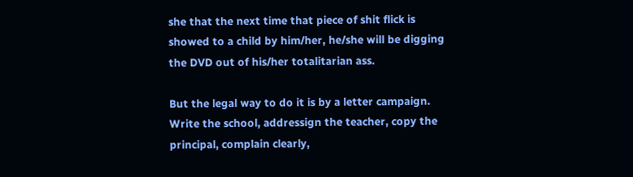she that the next time that piece of shit flick is showed to a child by him/her, he/she will be digging the DVD out of his/her totalitarian ass.

But the legal way to do it is by a letter campaign. Write the school, addressign the teacher, copy the principal, complain clearly,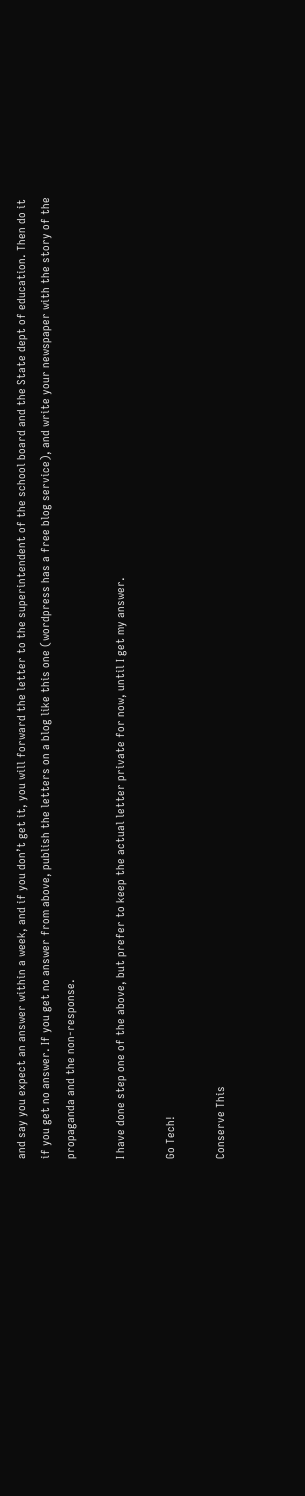and say you expect an answer within a week, and if you don’t get it, you will forward the letter to the superintendent of the school board and the State dept of education. Then do it if you get no answer. If you get no answer from above, publish the letters on a blog like this one (wordpress has a free blog service), and write your newspaper with the story of the propaganda and the non-response.

I have done step one of the above, but prefer to keep the actual letter private for now, until I get my answer.

Go Tech!

Conserve This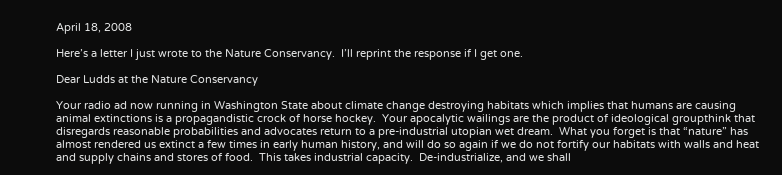April 18, 2008

Here’s a letter I just wrote to the Nature Conservancy.  I’ll reprint the response if I get one.

Dear Ludds at the Nature Conservancy

Your radio ad now running in Washington State about climate change destroying habitats which implies that humans are causing animal extinctions is a propagandistic crock of horse hockey.  Your apocalytic wailings are the product of ideological groupthink that disregards reasonable probabilities and advocates return to a pre-industrial utopian wet dream.  What you forget is that “nature” has almost rendered us extinct a few times in early human history, and will do so again if we do not fortify our habitats with walls and heat and supply chains and stores of food.  This takes industrial capacity.  De-industrialize, and we shall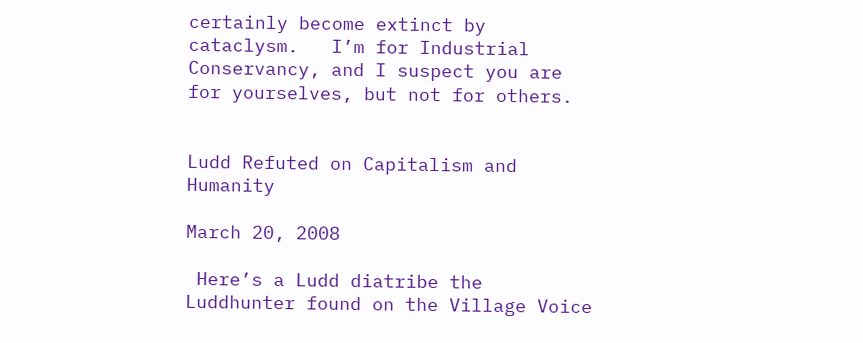certainly become extinct by cataclysm.   I’m for Industrial Conservancy, and I suspect you are for yourselves, but not for others.


Ludd Refuted on Capitalism and Humanity

March 20, 2008

 Here’s a Ludd diatribe the Luddhunter found on the Village Voice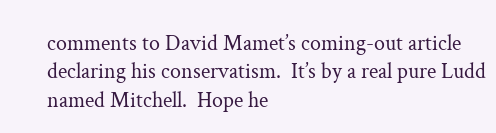comments to David Mamet’s coming-out article declaring his conservatism.  It’s by a real pure Ludd named Mitchell.  Hope he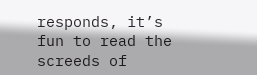responds, it’s fun to read the screeds of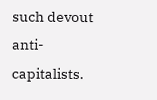such devout anti-capitalists.